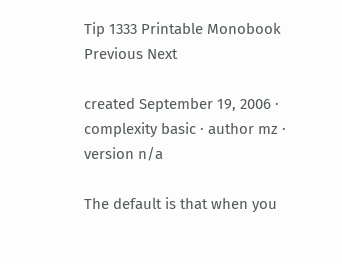Tip 1333 Printable Monobook Previous Next

created September 19, 2006 · complexity basic · author mz · version n/a

The default is that when you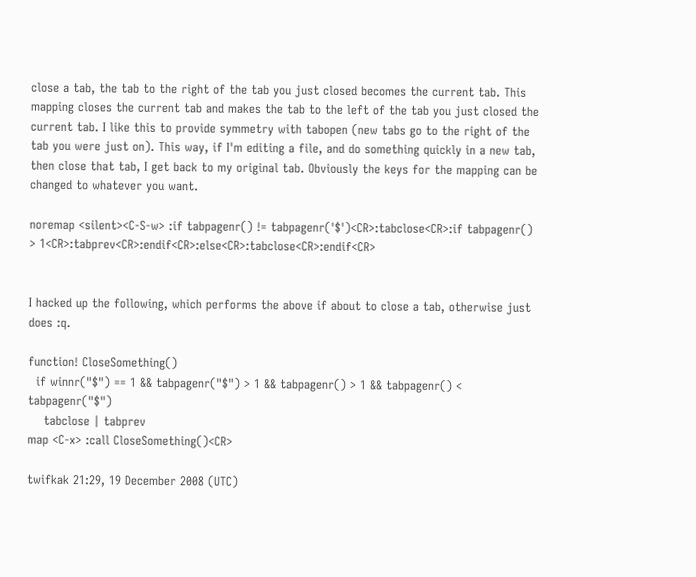close a tab, the tab to the right of the tab you just closed becomes the current tab. This mapping closes the current tab and makes the tab to the left of the tab you just closed the current tab. I like this to provide symmetry with tabopen (new tabs go to the right of the tab you were just on). This way, if I'm editing a file, and do something quickly in a new tab, then close that tab, I get back to my original tab. Obviously the keys for the mapping can be changed to whatever you want.

noremap <silent><C-S-w> :if tabpagenr() != tabpagenr('$')<CR>:tabclose<CR>:if tabpagenr() > 1<CR>:tabprev<CR>:endif<CR>:else<CR>:tabclose<CR>:endif<CR>


I hacked up the following, which performs the above if about to close a tab, otherwise just does :q.

function! CloseSomething()
  if winnr("$") == 1 && tabpagenr("$") > 1 && tabpagenr() > 1 && tabpagenr() < tabpagenr("$")
    tabclose | tabprev
map <C-x> :call CloseSomething()<CR>

twifkak 21:29, 19 December 2008 (UTC)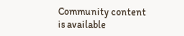Community content is available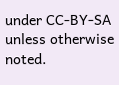under CC-BY-SA unless otherwise noted.